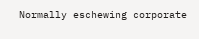Normally eschewing corporate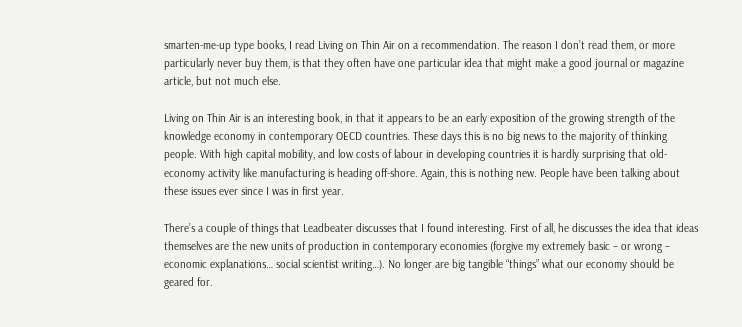smarten-me-up type books, I read Living on Thin Air on a recommendation. The reason I don’t read them, or more particularly never buy them, is that they often have one particular idea that might make a good journal or magazine article, but not much else.

Living on Thin Air is an interesting book, in that it appears to be an early exposition of the growing strength of the knowledge economy in contemporary OECD countries. These days this is no big news to the majority of thinking people. With high capital mobility, and low costs of labour in developing countries it is hardly surprising that old-economy activity like manufacturing is heading off-shore. Again, this is nothing new. People have been talking about these issues ever since I was in first year.

There’s a couple of things that Leadbeater discusses that I found interesting. First of all, he discusses the idea that ideas themselves are the new units of production in contemporary economies (forgive my extremely basic – or wrong – economic explanations… social scientist writing…). No longer are big tangible “things” what our economy should be geared for.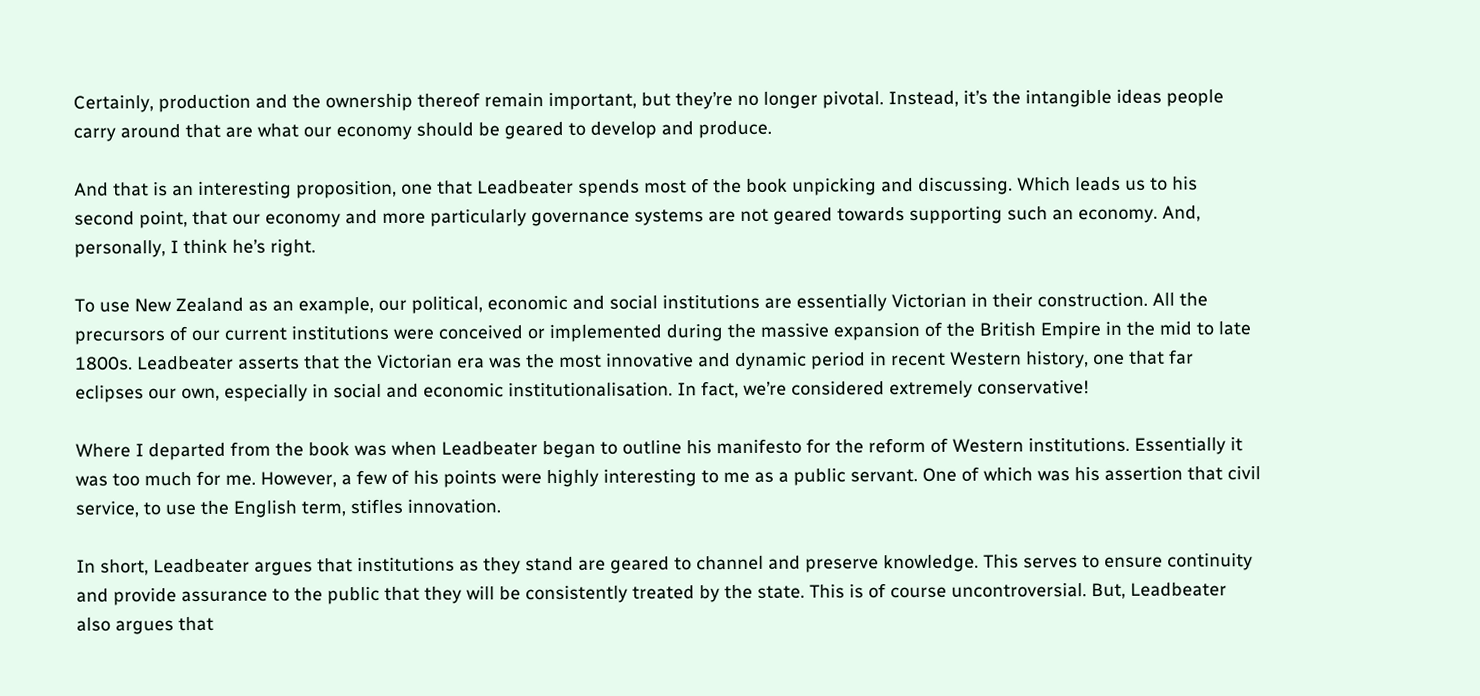Certainly, production and the ownership thereof remain important, but they’re no longer pivotal. Instead, it’s the intangible ideas people carry around that are what our economy should be geared to develop and produce.

And that is an interesting proposition, one that Leadbeater spends most of the book unpicking and discussing. Which leads us to his second point, that our economy and more particularly governance systems are not geared towards supporting such an economy. And, personally, I think he’s right.

To use New Zealand as an example, our political, economic and social institutions are essentially Victorian in their construction. All the precursors of our current institutions were conceived or implemented during the massive expansion of the British Empire in the mid to late 1800s. Leadbeater asserts that the Victorian era was the most innovative and dynamic period in recent Western history, one that far eclipses our own, especially in social and economic institutionalisation. In fact, we’re considered extremely conservative!

Where I departed from the book was when Leadbeater began to outline his manifesto for the reform of Western institutions. Essentially it was too much for me. However, a few of his points were highly interesting to me as a public servant. One of which was his assertion that civil service, to use the English term, stifles innovation.

In short, Leadbeater argues that institutions as they stand are geared to channel and preserve knowledge. This serves to ensure continuity and provide assurance to the public that they will be consistently treated by the state. This is of course uncontroversial. But, Leadbeater also argues that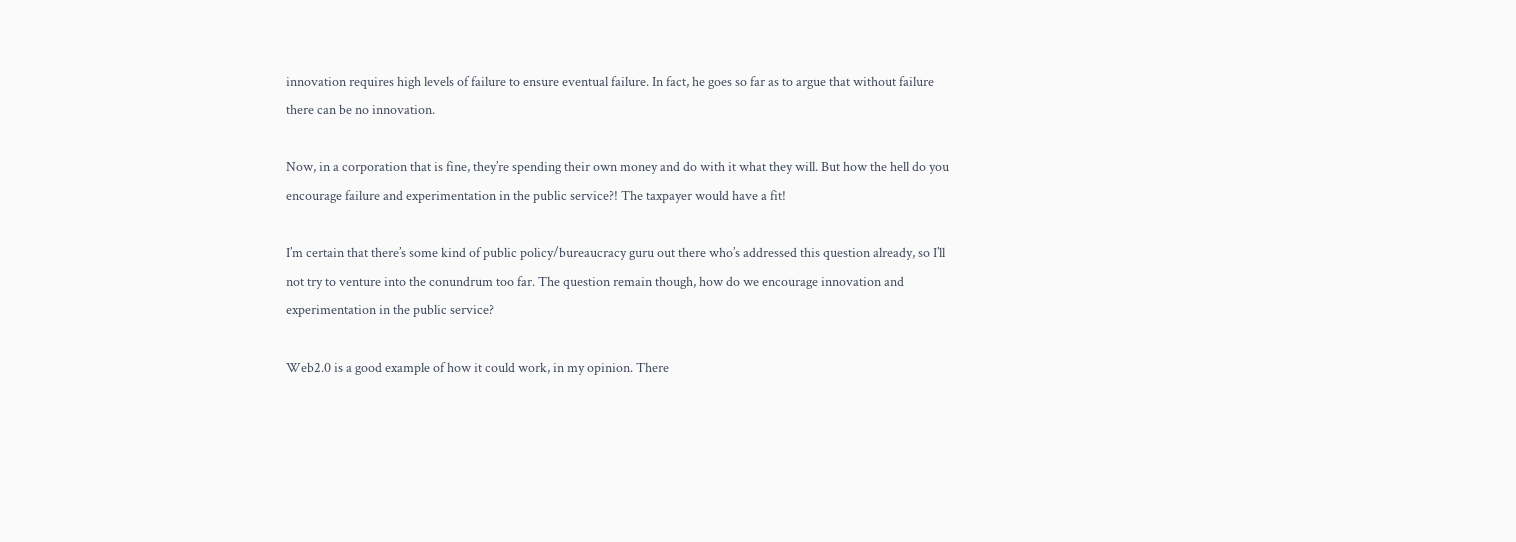innovation requires high levels of failure to ensure eventual failure. In fact, he goes so far as to argue that without failure there can be no innovation.

Now, in a corporation that is fine, they’re spending their own money and do with it what they will. But how the hell do you encourage failure and experimentation in the public service?! The taxpayer would have a fit!

I’m certain that there’s some kind of public policy/bureaucracy guru out there who’s addressed this question already, so I’ll not try to venture into the conundrum too far. The question remain though, how do we encourage innovation and experimentation in the public service?

Web2.0 is a good example of how it could work, in my opinion. There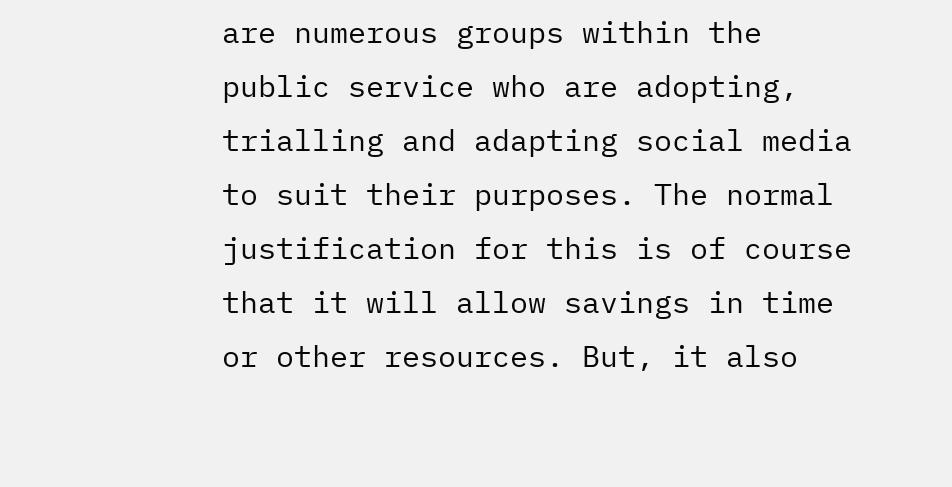are numerous groups within the public service who are adopting, trialling and adapting social media to suit their purposes. The normal justification for this is of course that it will allow savings in time or other resources. But, it also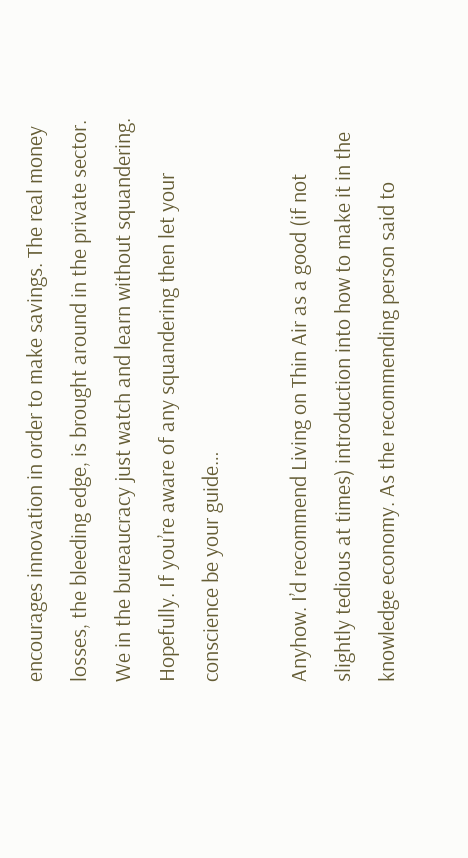encourages innovation in order to make savings. The real money losses, the bleeding edge, is brought around in the private sector. We in the bureaucracy just watch and learn without squandering. Hopefully. If you’re aware of any squandering then let your conscience be your guide…

Anyhow. I’d recommend Living on Thin Air as a good (if not slightly tedious at times) introduction into how to make it in the knowledge economy. As the recommending person said to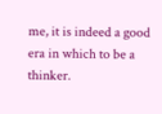me, it is indeed a good era in which to be a thinker.